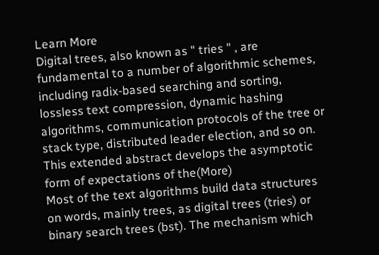Learn More
Digital trees, also known as " tries " , are fundamental to a number of algorithmic schemes, including radix-based searching and sorting, lossless text compression, dynamic hashing algorithms, communication protocols of the tree or stack type, distributed leader election, and so on. This extended abstract develops the asymptotic form of expectations of the(More)
Most of the text algorithms build data structures on words, mainly trees, as digital trees (tries) or binary search trees (bst). The mechanism which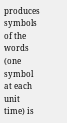produces symbols of the words (one symbol at each unit time) is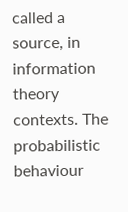called a source, in information theory contexts. The probabilistic behaviour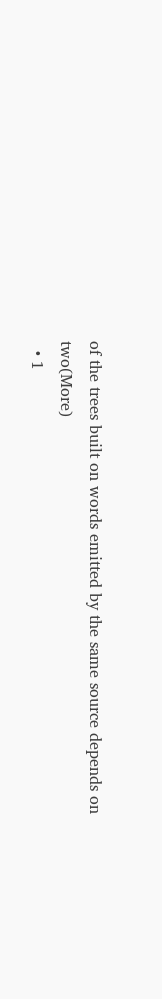of the trees built on words emitted by the same source depends on two(More)
  • 1